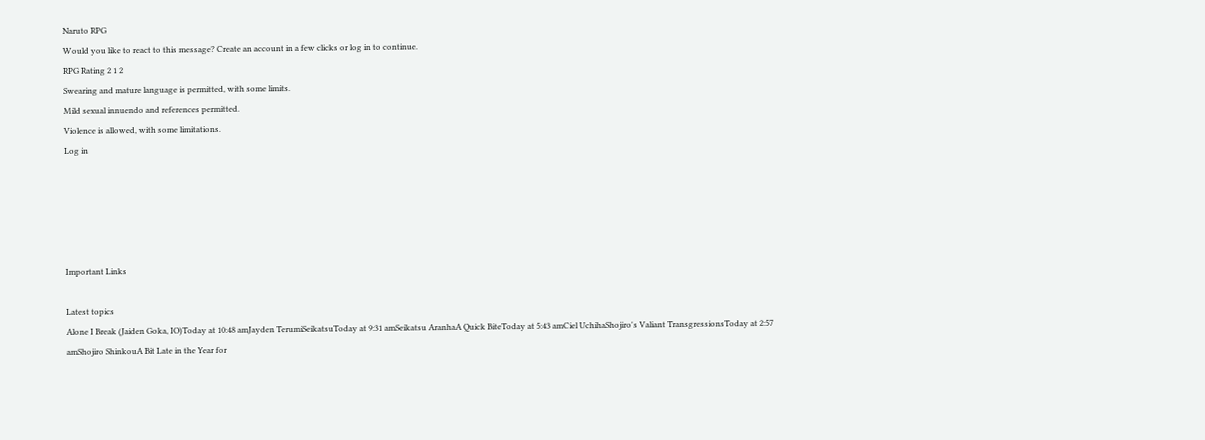Naruto RPG
Would you like to react to this message? Create an account in a few clicks or log in to continue.
RPG Rating 2 1 2
Swearing and mature language is permitted, with some limits.
Mild sexual innuendo and references permitted.
Violence is allowed, with some limitations.
Log in





Important Links

Latest topics
Alone I Break (Jaiden Goka, IO)Today at 10:48 amJayden TerumiSeikatsuToday at 9:31 amSeikatsu AranhaA Quick BiteToday at 5:43 amCiel UchihaShojiro's Valiant TransgressionsToday at 2:57 amShojiro ShinkouA Bit Late in the Year for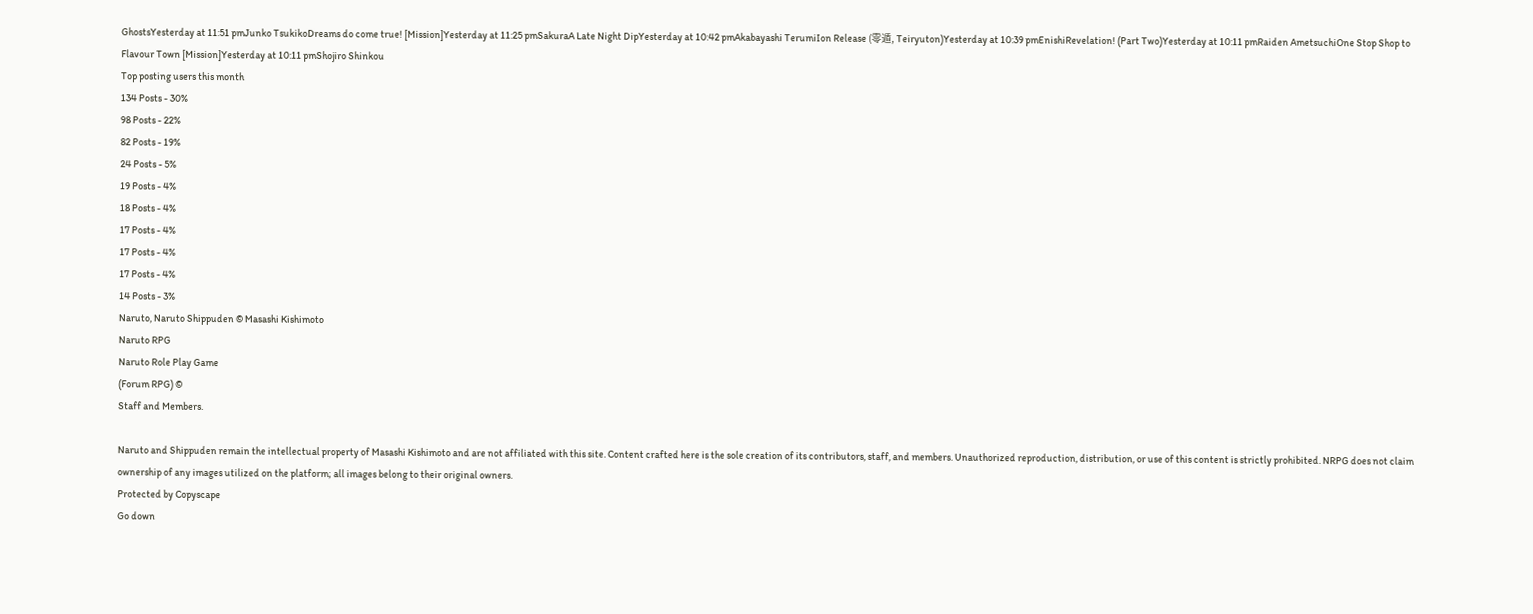GhostsYesterday at 11:51 pmJunko TsukikoDreams do come true! [Mission]Yesterday at 11:25 pmSakuraA Late Night DipYesterday at 10:42 pmAkabayashi TerumiIon Release (零遁, Teiryuton)Yesterday at 10:39 pmEnishiRevelation! (Part Two)Yesterday at 10:11 pmRaiden AmetsuchiOne Stop Shop to Flavour Town [Mission]Yesterday at 10:11 pmShojiro Shinkou
Top posting users this month
134 Posts - 30%
98 Posts - 22%
82 Posts - 19%
24 Posts - 5%
19 Posts - 4%
18 Posts - 4%
17 Posts - 4%
17 Posts - 4%
17 Posts - 4%
14 Posts - 3%
Naruto, Naruto Shippuden © Masashi Kishimoto
Naruto RPG
Naruto Role Play Game
(Forum RPG) ©
Staff and Members.

Naruto and Shippuden remain the intellectual property of Masashi Kishimoto and are not affiliated with this site. Content crafted here is the sole creation of its contributors, staff, and members. Unauthorized reproduction, distribution, or use of this content is strictly prohibited. NRPG does not claim ownership of any images utilized on the platform; all images belong to their original owners.
Protected by Copyscape
Go down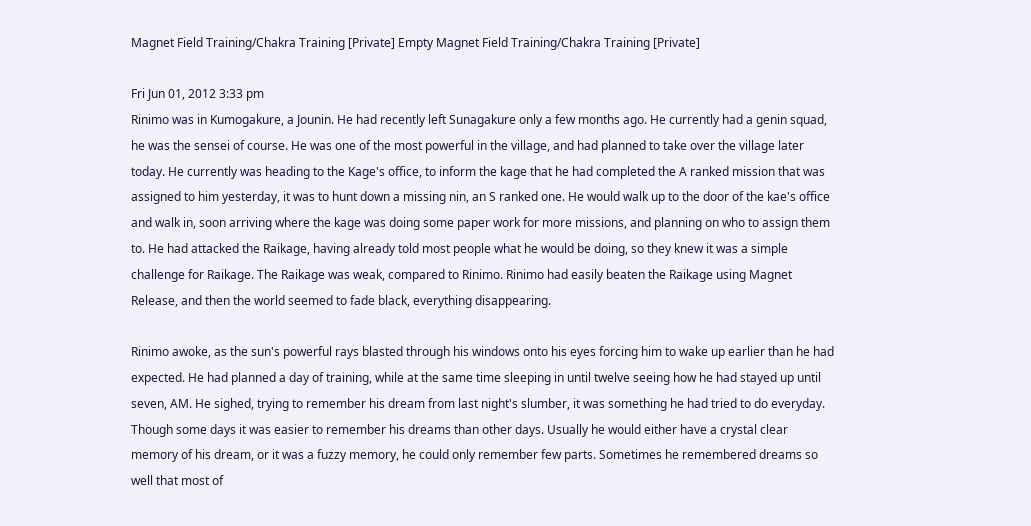Magnet Field Training/Chakra Training [Private] Empty Magnet Field Training/Chakra Training [Private]

Fri Jun 01, 2012 3:33 pm
Rinimo was in Kumogakure, a Jounin. He had recently left Sunagakure only a few months ago. He currently had a genin squad, he was the sensei of course. He was one of the most powerful in the village, and had planned to take over the village later today. He currently was heading to the Kage's office, to inform the kage that he had completed the A ranked mission that was assigned to him yesterday, it was to hunt down a missing nin, an S ranked one. He would walk up to the door of the kae's office and walk in, soon arriving where the kage was doing some paper work for more missions, and planning on who to assign them to. He had attacked the Raikage, having already told most people what he would be doing, so they knew it was a simple challenge for Raikage. The Raikage was weak, compared to Rinimo. Rinimo had easily beaten the Raikage using Magnet Release, and then the world seemed to fade black, everything disappearing.

Rinimo awoke, as the sun's powerful rays blasted through his windows onto his eyes forcing him to wake up earlier than he had expected. He had planned a day of training, while at the same time sleeping in until twelve seeing how he had stayed up until seven, AM. He sighed, trying to remember his dream from last night's slumber, it was something he had tried to do everyday. Though some days it was easier to remember his dreams than other days. Usually he would either have a crystal clear memory of his dream, or it was a fuzzy memory, he could only remember few parts. Sometimes he remembered dreams so well that most of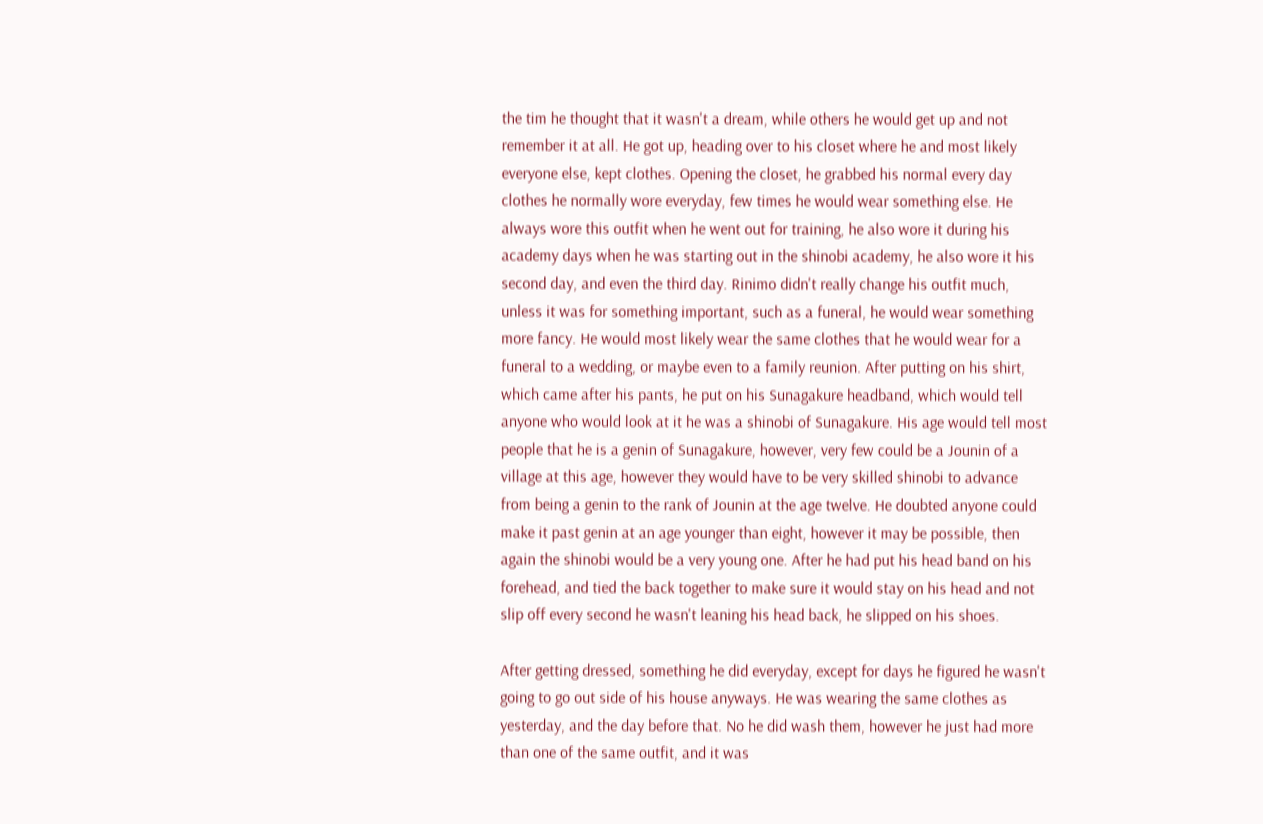the tim he thought that it wasn't a dream, while others he would get up and not remember it at all. He got up, heading over to his closet where he and most likely everyone else, kept clothes. Opening the closet, he grabbed his normal every day clothes he normally wore everyday, few times he would wear something else. He always wore this outfit when he went out for training, he also wore it during his academy days when he was starting out in the shinobi academy, he also wore it his second day, and even the third day. Rinimo didn't really change his outfit much, unless it was for something important, such as a funeral, he would wear something more fancy. He would most likely wear the same clothes that he would wear for a funeral to a wedding, or maybe even to a family reunion. After putting on his shirt, which came after his pants, he put on his Sunagakure headband, which would tell anyone who would look at it he was a shinobi of Sunagakure. His age would tell most people that he is a genin of Sunagakure, however, very few could be a Jounin of a village at this age, however they would have to be very skilled shinobi to advance from being a genin to the rank of Jounin at the age twelve. He doubted anyone could make it past genin at an age younger than eight, however it may be possible, then again the shinobi would be a very young one. After he had put his head band on his forehead, and tied the back together to make sure it would stay on his head and not slip off every second he wasn't leaning his head back, he slipped on his shoes.

After getting dressed, something he did everyday, except for days he figured he wasn't going to go out side of his house anyways. He was wearing the same clothes as yesterday, and the day before that. No he did wash them, however he just had more than one of the same outfit, and it was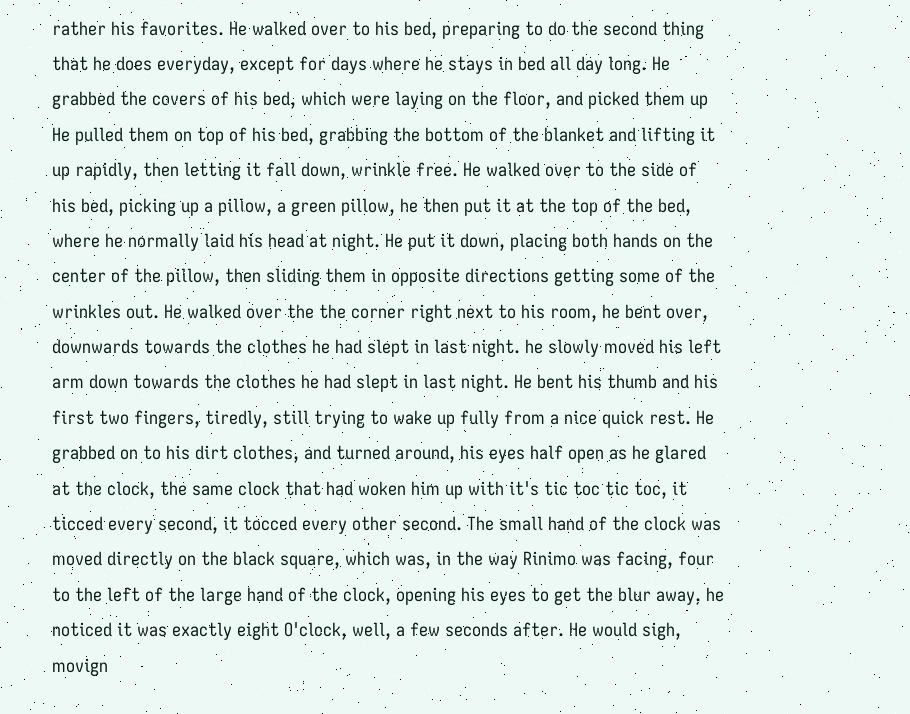rather his favorites. He walked over to his bed, preparing to do the second thing that he does everyday, except for days where he stays in bed all day long. He grabbed the covers of his bed, which were laying on the floor, and picked them up He pulled them on top of his bed, grabbing the bottom of the blanket and lifting it up rapidly, then letting it fall down, wrinkle free. He walked over to the side of his bed, picking up a pillow, a green pillow, he then put it at the top of the bed, where he normally laid his head at night. He put it down, placing both hands on the center of the pillow, then sliding them in opposite directions getting some of the wrinkles out. He walked over the the corner right next to his room, he bent over, downwards towards the clothes he had slept in last night. he slowly moved his left arm down towards the clothes he had slept in last night. He bent his thumb and his first two fingers, tiredly, still trying to wake up fully from a nice quick rest. He grabbed on to his dirt clothes, and turned around, his eyes half open as he glared at the clock, the same clock that had woken him up with it's tic toc tic toc, it ticced every second, it tocced every other second. The small hand of the clock was moved directly on the black square, which was, in the way Rinimo was facing, four to the left of the large hand of the clock, opening his eyes to get the blur away, he noticed it was exactly eight O'clock, well, a few seconds after. He would sigh, movign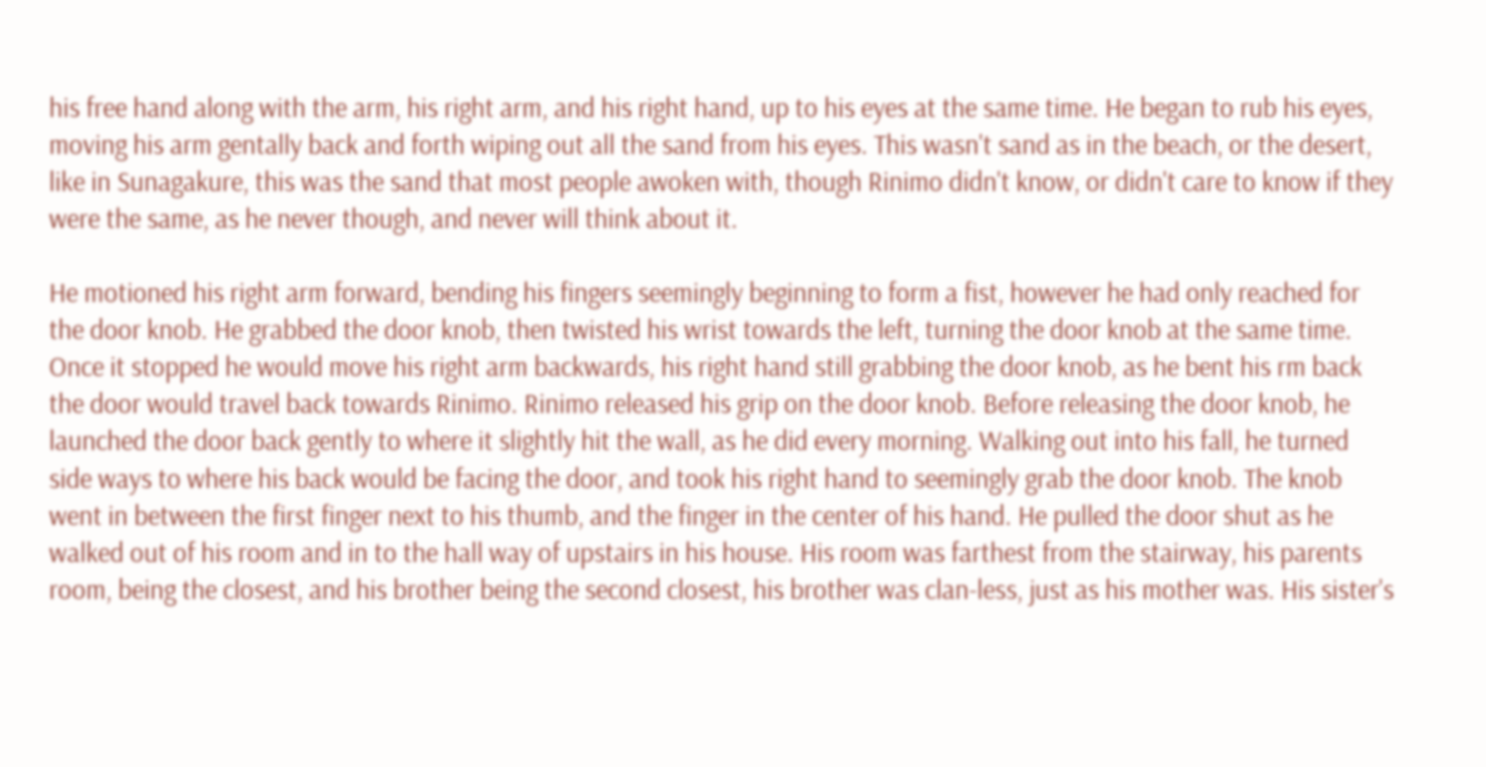his free hand along with the arm, his right arm, and his right hand, up to his eyes at the same time. He began to rub his eyes, moving his arm gentally back and forth wiping out all the sand from his eyes. This wasn't sand as in the beach, or the desert, like in Sunagakure, this was the sand that most people awoken with, though Rinimo didn't know, or didn't care to know if they were the same, as he never though, and never will think about it.

He motioned his right arm forward, bending his fingers seemingly beginning to form a fist, however he had only reached for the door knob. He grabbed the door knob, then twisted his wrist towards the left, turning the door knob at the same time. Once it stopped he would move his right arm backwards, his right hand still grabbing the door knob, as he bent his rm back the door would travel back towards Rinimo. Rinimo released his grip on the door knob. Before releasing the door knob, he launched the door back gently to where it slightly hit the wall, as he did every morning. Walking out into his fall, he turned side ways to where his back would be facing the door, and took his right hand to seemingly grab the door knob. The knob went in between the first finger next to his thumb, and the finger in the center of his hand. He pulled the door shut as he walked out of his room and in to the hall way of upstairs in his house. His room was farthest from the stairway, his parents room, being the closest, and his brother being the second closest, his brother was clan-less, just as his mother was. His sister's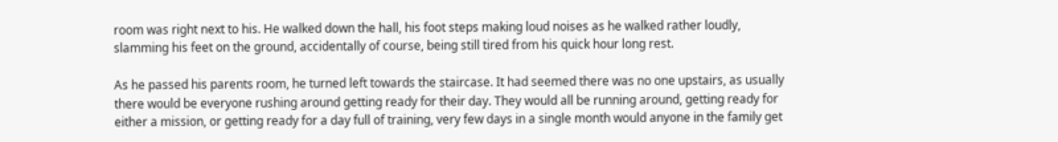room was right next to his. He walked down the hall, his foot steps making loud noises as he walked rather loudly, slamming his feet on the ground, accidentally of course, being still tired from his quick hour long rest.

As he passed his parents room, he turned left towards the staircase. It had seemed there was no one upstairs, as usually there would be everyone rushing around getting ready for their day. They would all be running around, getting ready for either a mission, or getting ready for a day full of training, very few days in a single month would anyone in the family get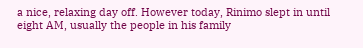a nice, relaxing day off. However today, Rinimo slept in until eight AM, usually the people in his family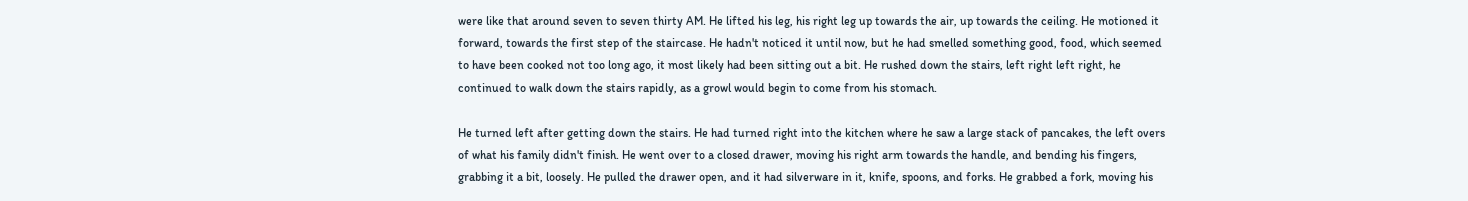were like that around seven to seven thirty AM. He lifted his leg, his right leg up towards the air, up towards the ceiling. He motioned it forward, towards the first step of the staircase. He hadn't noticed it until now, but he had smelled something good, food, which seemed to have been cooked not too long ago, it most likely had been sitting out a bit. He rushed down the stairs, left right left right, he continued to walk down the stairs rapidly, as a growl would begin to come from his stomach.

He turned left after getting down the stairs. He had turned right into the kitchen where he saw a large stack of pancakes, the left overs of what his family didn't finish. He went over to a closed drawer, moving his right arm towards the handle, and bending his fingers, grabbing it a bit, loosely. He pulled the drawer open, and it had silverware in it, knife, spoons, and forks. He grabbed a fork, moving his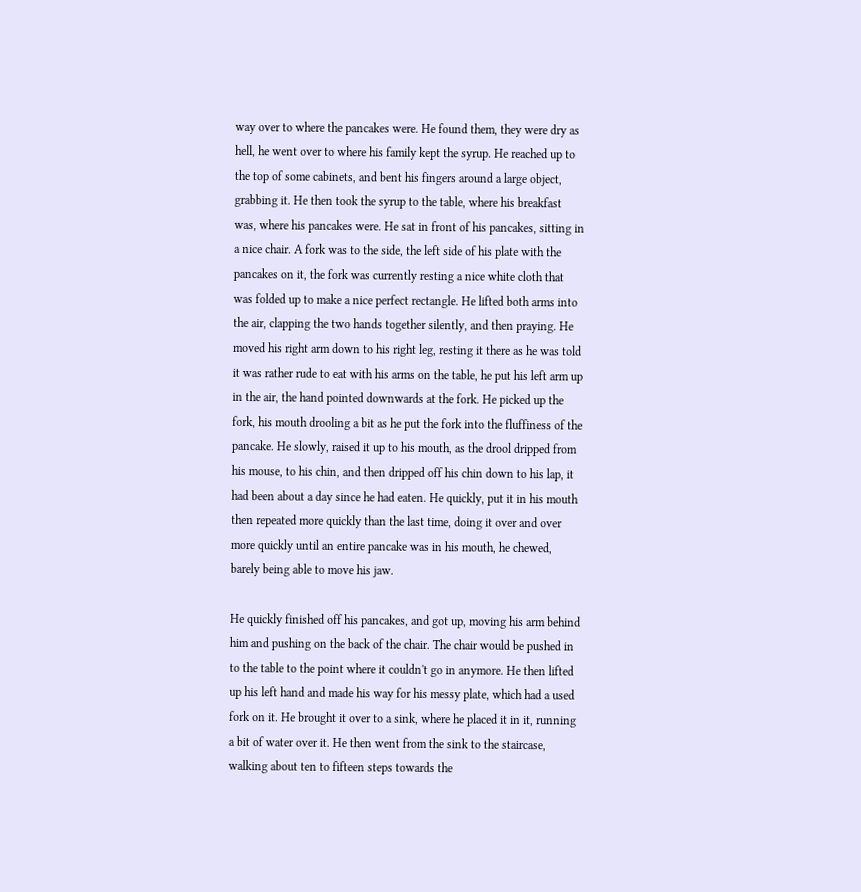way over to where the pancakes were. He found them, they were dry as hell, he went over to where his family kept the syrup. He reached up to the top of some cabinets, and bent his fingers around a large object, grabbing it. He then took the syrup to the table, where his breakfast was, where his pancakes were. He sat in front of his pancakes, sitting in a nice chair. A fork was to the side, the left side of his plate with the pancakes on it, the fork was currently resting a nice white cloth that was folded up to make a nice perfect rectangle. He lifted both arms into the air, clapping the two hands together silently, and then praying. He moved his right arm down to his right leg, resting it there as he was told it was rather rude to eat with his arms on the table, he put his left arm up in the air, the hand pointed downwards at the fork. He picked up the fork, his mouth drooling a bit as he put the fork into the fluffiness of the pancake. He slowly, raised it up to his mouth, as the drool dripped from his mouse, to his chin, and then dripped off his chin down to his lap, it had been about a day since he had eaten. He quickly, put it in his mouth then repeated more quickly than the last time, doing it over and over more quickly until an entire pancake was in his mouth, he chewed, barely being able to move his jaw.

He quickly finished off his pancakes, and got up, moving his arm behind him and pushing on the back of the chair. The chair would be pushed in to the table to the point where it couldn't go in anymore. He then lifted up his left hand and made his way for his messy plate, which had a used fork on it. He brought it over to a sink, where he placed it in it, running a bit of water over it. He then went from the sink to the staircase, walking about ten to fifteen steps towards the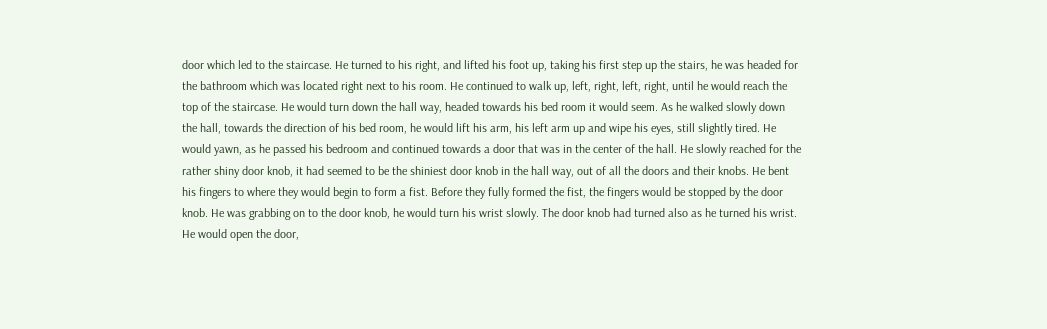door which led to the staircase. He turned to his right, and lifted his foot up, taking his first step up the stairs, he was headed for the bathroom which was located right next to his room. He continued to walk up, left, right, left, right, until he would reach the top of the staircase. He would turn down the hall way, headed towards his bed room it would seem. As he walked slowly down the hall, towards the direction of his bed room, he would lift his arm, his left arm up and wipe his eyes, still slightly tired. He would yawn, as he passed his bedroom and continued towards a door that was in the center of the hall. He slowly reached for the rather shiny door knob, it had seemed to be the shiniest door knob in the hall way, out of all the doors and their knobs. He bent his fingers to where they would begin to form a fist. Before they fully formed the fist, the fingers would be stopped by the door knob. He was grabbing on to the door knob, he would turn his wrist slowly. The door knob had turned also as he turned his wrist. He would open the door,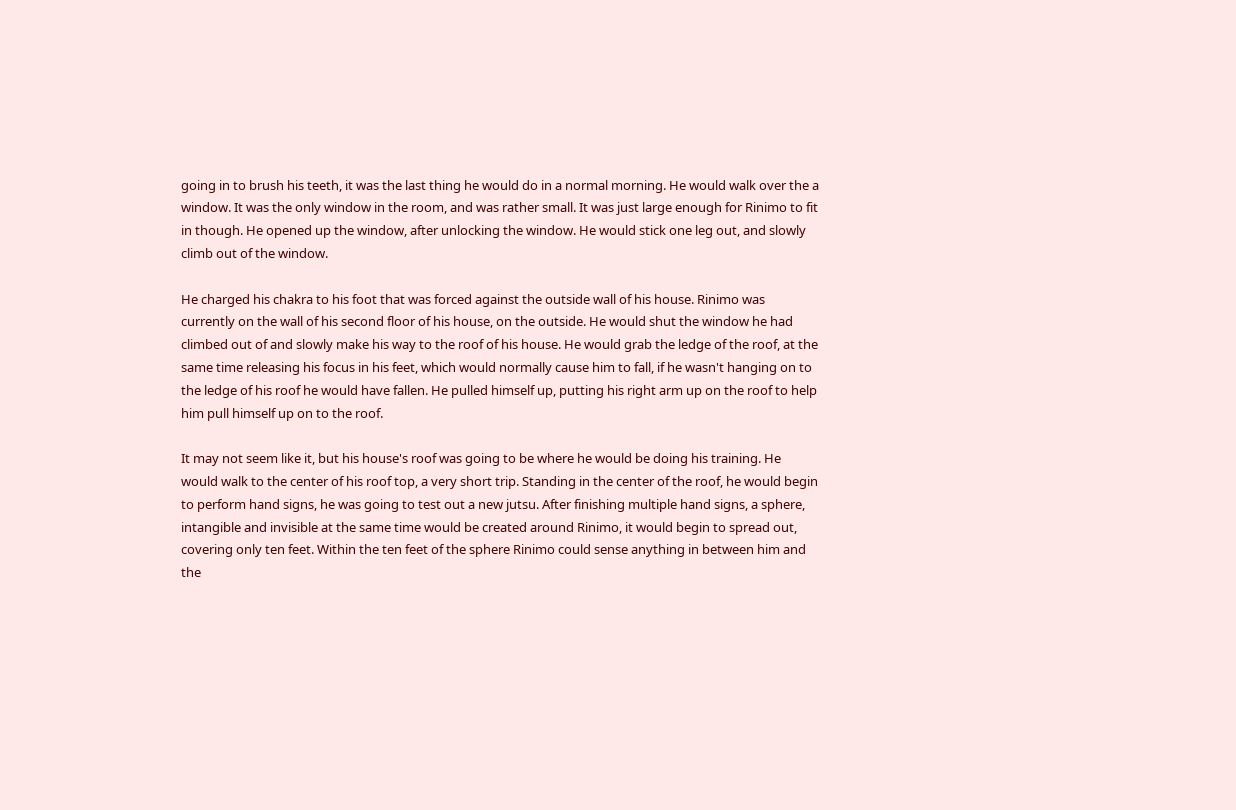going in to brush his teeth, it was the last thing he would do in a normal morning. He would walk over the a window. It was the only window in the room, and was rather small. It was just large enough for Rinimo to fit in though. He opened up the window, after unlocking the window. He would stick one leg out, and slowly climb out of the window.

He charged his chakra to his foot that was forced against the outside wall of his house. Rinimo was currently on the wall of his second floor of his house, on the outside. He would shut the window he had climbed out of and slowly make his way to the roof of his house. He would grab the ledge of the roof, at the same time releasing his focus in his feet, which would normally cause him to fall, if he wasn't hanging on to the ledge of his roof he would have fallen. He pulled himself up, putting his right arm up on the roof to help him pull himself up on to the roof.

It may not seem like it, but his house's roof was going to be where he would be doing his training. He would walk to the center of his roof top, a very short trip. Standing in the center of the roof, he would begin to perform hand signs, he was going to test out a new jutsu. After finishing multiple hand signs, a sphere, intangible and invisible at the same time would be created around Rinimo, it would begin to spread out, covering only ten feet. Within the ten feet of the sphere Rinimo could sense anything in between him and the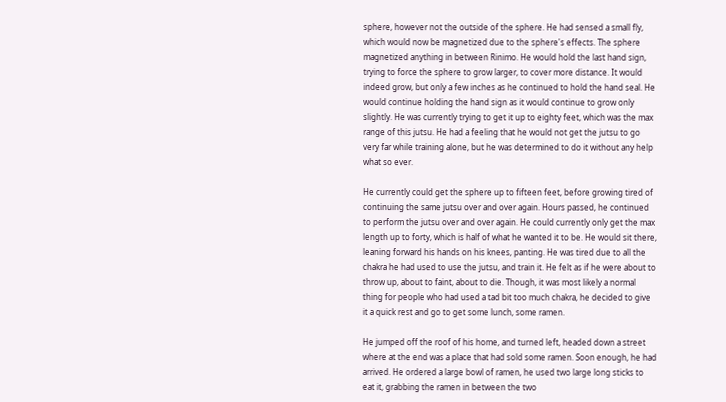sphere, however not the outside of the sphere. He had sensed a small fly, which would now be magnetized due to the sphere's effects. The sphere magnetized anything in between Rinimo. He would hold the last hand sign, trying to force the sphere to grow larger, to cover more distance. It would indeed grow, but only a few inches as he continued to hold the hand seal. He would continue holding the hand sign as it would continue to grow only slightly. He was currently trying to get it up to eighty feet, which was the max range of this jutsu. He had a feeling that he would not get the jutsu to go very far while training alone, but he was determined to do it without any help what so ever.

He currently could get the sphere up to fifteen feet, before growing tired of continuing the same jutsu over and over again. Hours passed, he continued to perform the jutsu over and over again. He could currently only get the max length up to forty, which is half of what he wanted it to be. He would sit there, leaning forward his hands on his knees, panting. He was tired due to all the chakra he had used to use the jutsu, and train it. He felt as if he were about to throw up, about to faint, about to die. Though, it was most likely a normal thing for people who had used a tad bit too much chakra, he decided to give it a quick rest and go to get some lunch, some ramen.

He jumped off the roof of his home, and turned left, headed down a street where at the end was a place that had sold some ramen. Soon enough, he had arrived. He ordered a large bowl of ramen, he used two large long sticks to eat it, grabbing the ramen in between the two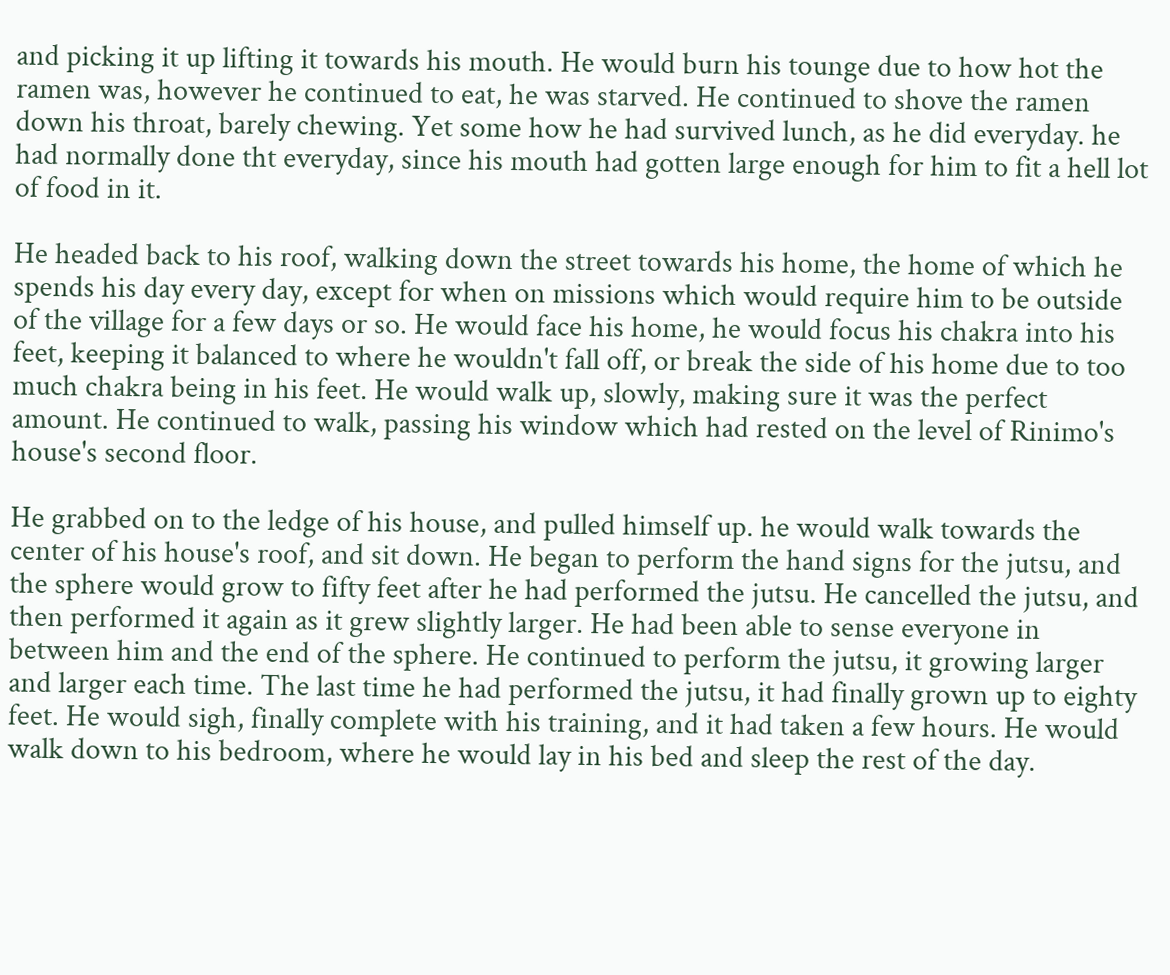and picking it up lifting it towards his mouth. He would burn his tounge due to how hot the ramen was, however he continued to eat, he was starved. He continued to shove the ramen down his throat, barely chewing. Yet some how he had survived lunch, as he did everyday. he had normally done tht everyday, since his mouth had gotten large enough for him to fit a hell lot of food in it.

He headed back to his roof, walking down the street towards his home, the home of which he spends his day every day, except for when on missions which would require him to be outside of the village for a few days or so. He would face his home, he would focus his chakra into his feet, keeping it balanced to where he wouldn't fall off, or break the side of his home due to too much chakra being in his feet. He would walk up, slowly, making sure it was the perfect amount. He continued to walk, passing his window which had rested on the level of Rinimo's house's second floor.

He grabbed on to the ledge of his house, and pulled himself up. he would walk towards the center of his house's roof, and sit down. He began to perform the hand signs for the jutsu, and the sphere would grow to fifty feet after he had performed the jutsu. He cancelled the jutsu, and then performed it again as it grew slightly larger. He had been able to sense everyone in between him and the end of the sphere. He continued to perform the jutsu, it growing larger and larger each time. The last time he had performed the jutsu, it had finally grown up to eighty feet. He would sigh, finally complete with his training, and it had taken a few hours. He would walk down to his bedroom, where he would lay in his bed and sleep the rest of the day.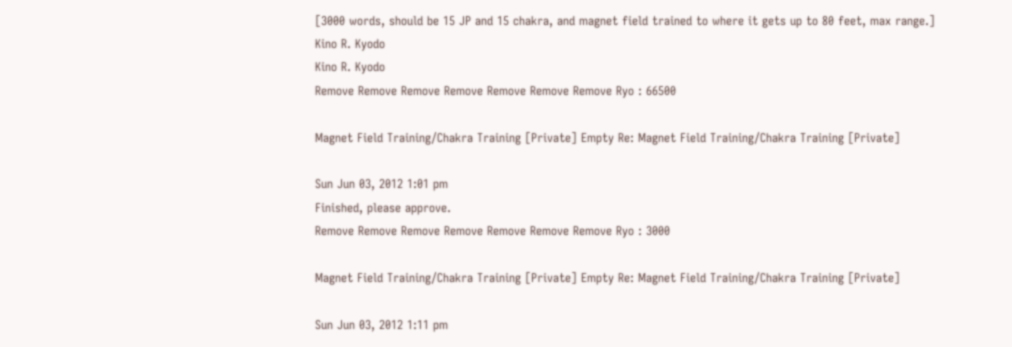[3000 words, should be 15 JP and 15 chakra, and magnet field trained to where it gets up to 80 feet, max range.]
Kino R. Kyodo
Kino R. Kyodo
Remove Remove Remove Remove Remove Remove Remove Ryo : 66500

Magnet Field Training/Chakra Training [Private] Empty Re: Magnet Field Training/Chakra Training [Private]

Sun Jun 03, 2012 1:01 pm
Finished, please approve.
Remove Remove Remove Remove Remove Remove Remove Ryo : 3000

Magnet Field Training/Chakra Training [Private] Empty Re: Magnet Field Training/Chakra Training [Private]

Sun Jun 03, 2012 1:11 pm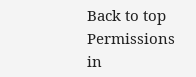Back to top
Permissions in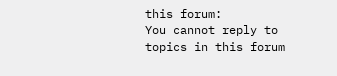this forum:
You cannot reply to topics in this forum